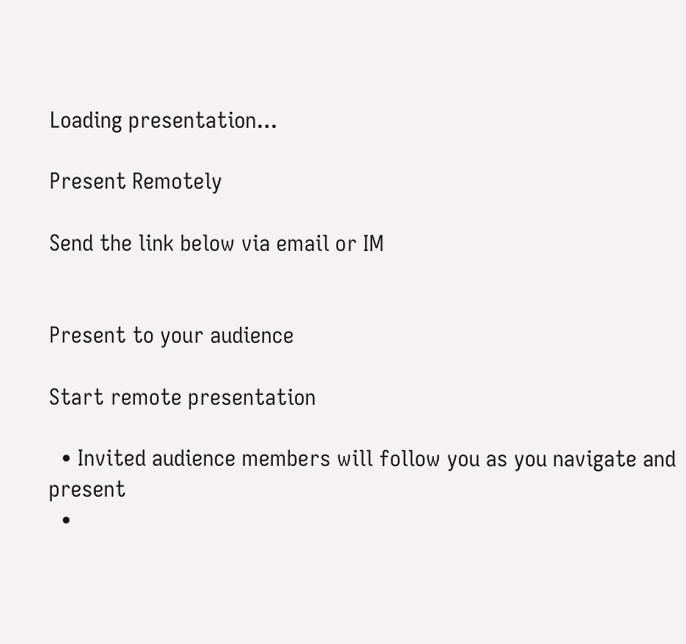Loading presentation...

Present Remotely

Send the link below via email or IM


Present to your audience

Start remote presentation

  • Invited audience members will follow you as you navigate and present
  •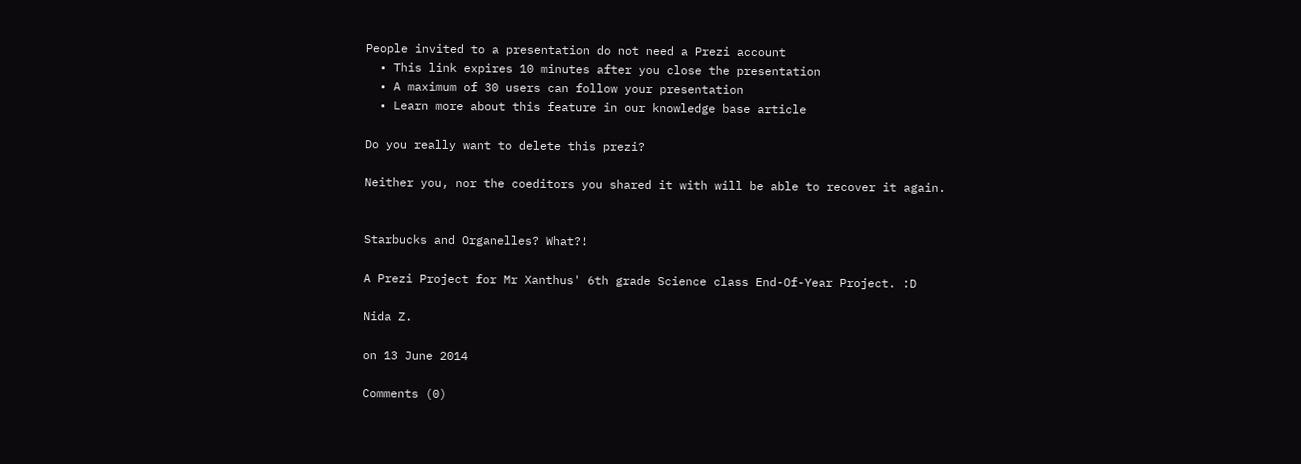People invited to a presentation do not need a Prezi account
  • This link expires 10 minutes after you close the presentation
  • A maximum of 30 users can follow your presentation
  • Learn more about this feature in our knowledge base article

Do you really want to delete this prezi?

Neither you, nor the coeditors you shared it with will be able to recover it again.


Starbucks and Organelles? What?!

A Prezi Project for Mr Xanthus' 6th grade Science class End-Of-Year Project. :D

Nida Z.

on 13 June 2014

Comments (0)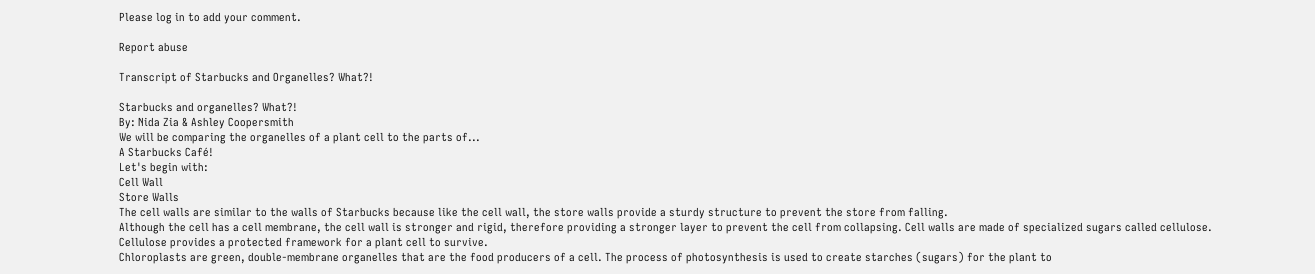Please log in to add your comment.

Report abuse

Transcript of Starbucks and Organelles? What?!

Starbucks and organelles? What?!
By: Nida Zia & Ashley Coopersmith
We will be comparing the organelles of a plant cell to the parts of...
A Starbucks Café!
Let's begin with:
Cell Wall
Store Walls
The cell walls are similar to the walls of Starbucks because like the cell wall, the store walls provide a sturdy structure to prevent the store from falling.
Although the cell has a cell membrane, the cell wall is stronger and rigid, therefore providing a stronger layer to prevent the cell from collapsing. Cell walls are made of specialized sugars called cellulose. Cellulose provides a protected framework for a plant cell to survive.
Chloroplasts are green, double-membrane organelles that are the food producers of a cell. The process of photosynthesis is used to create starches (sugars) for the plant to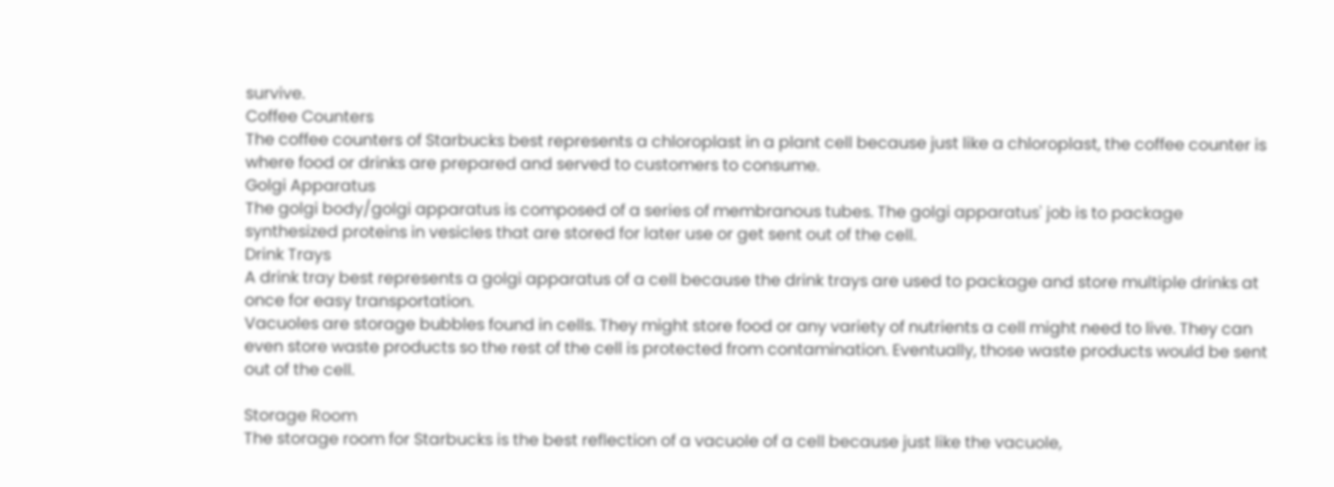survive.
Coffee Counters
The coffee counters of Starbucks best represents a chloroplast in a plant cell because just like a chloroplast, the coffee counter is where food or drinks are prepared and served to customers to consume.
Golgi Apparatus
The golgi body/golgi apparatus is composed of a series of membranous tubes. The golgi apparatus' job is to package synthesized proteins in vesicles that are stored for later use or get sent out of the cell.
Drink Trays
A drink tray best represents a golgi apparatus of a cell because the drink trays are used to package and store multiple drinks at once for easy transportation.
Vacuoles are storage bubbles found in cells. They might store food or any variety of nutrients a cell might need to live. They can even store waste products so the rest of the cell is protected from contamination. Eventually, those waste products would be sent out of the cell.

Storage Room
The storage room for Starbucks is the best reflection of a vacuole of a cell because just like the vacuole,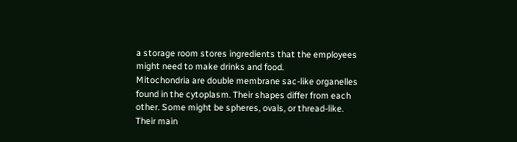a storage room stores ingredients that the employees might need to make drinks and food.
Mitochondria are double membrane sac-like organelles found in the cytoplasm. Their shapes differ from each other. Some might be spheres, ovals, or thread-like. Their main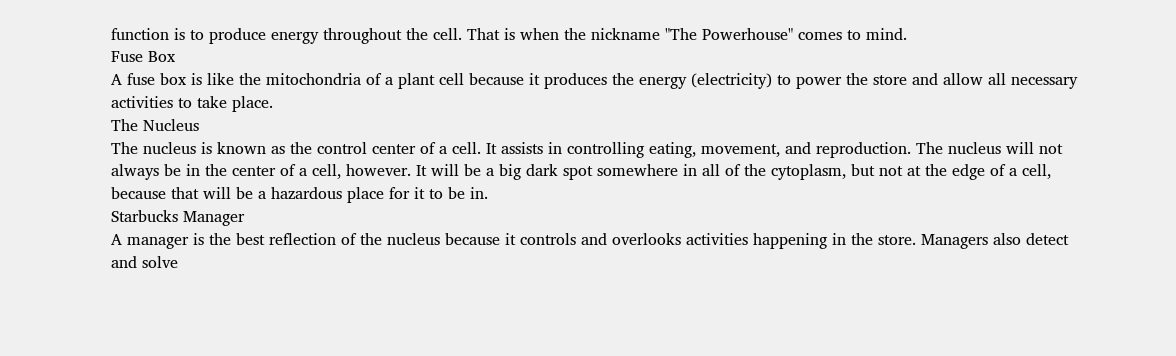function is to produce energy throughout the cell. That is when the nickname "The Powerhouse" comes to mind.
Fuse Box
A fuse box is like the mitochondria of a plant cell because it produces the energy (electricity) to power the store and allow all necessary activities to take place.
The Nucleus
The nucleus is known as the control center of a cell. It assists in controlling eating, movement, and reproduction. The nucleus will not always be in the center of a cell, however. It will be a big dark spot somewhere in all of the cytoplasm, but not at the edge of a cell, because that will be a hazardous place for it to be in.
Starbucks Manager
A manager is the best reflection of the nucleus because it controls and overlooks activities happening in the store. Managers also detect and solve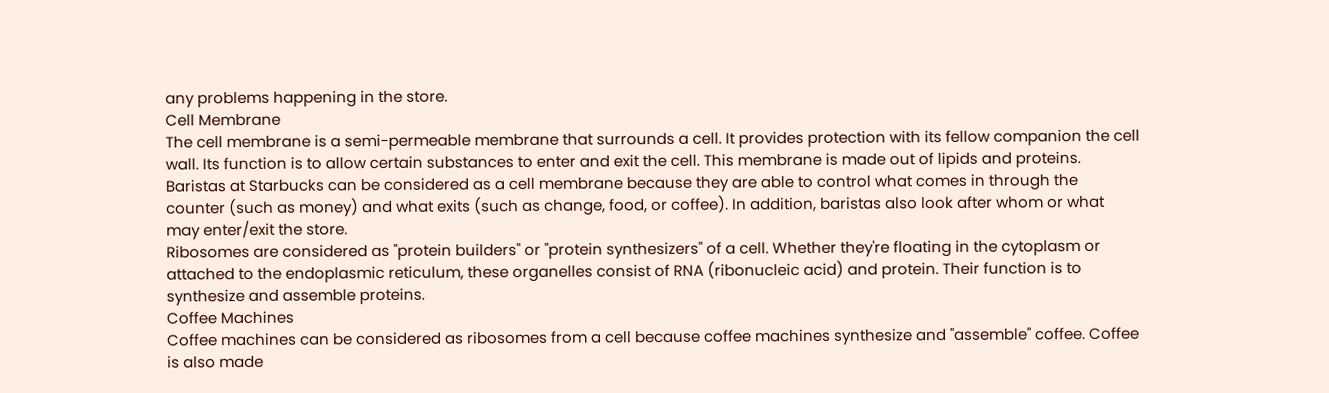any problems happening in the store.
Cell Membrane
The cell membrane is a semi-permeable membrane that surrounds a cell. It provides protection with its fellow companion the cell wall. Its function is to allow certain substances to enter and exit the cell. This membrane is made out of lipids and proteins.
Baristas at Starbucks can be considered as a cell membrane because they are able to control what comes in through the counter (such as money) and what exits (such as change, food, or coffee). In addition, baristas also look after whom or what may enter/exit the store.
Ribosomes are considered as "protein builders" or "protein synthesizers" of a cell. Whether they're floating in the cytoplasm or attached to the endoplasmic reticulum, these organelles consist of RNA (ribonucleic acid) and protein. Their function is to synthesize and assemble proteins.
Coffee Machines
Coffee machines can be considered as ribosomes from a cell because coffee machines synthesize and "assemble" coffee. Coffee is also made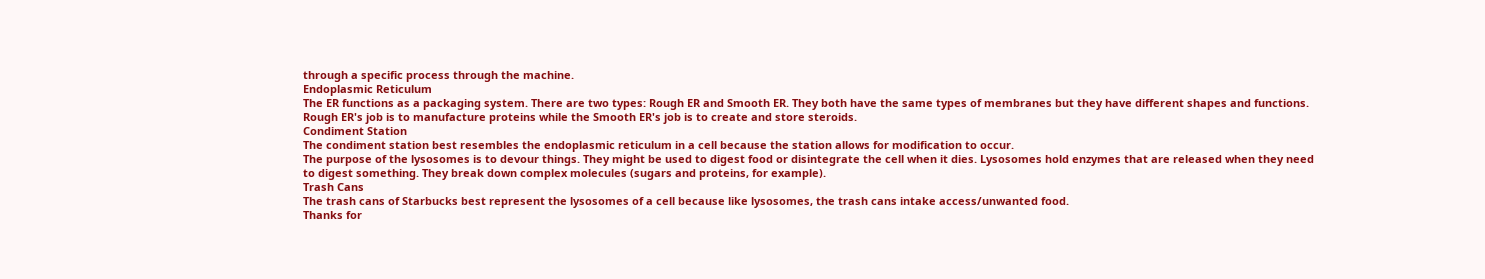through a specific process through the machine.
Endoplasmic Reticulum
The ER functions as a packaging system. There are two types: Rough ER and Smooth ER. They both have the same types of membranes but they have different shapes and functions. Rough ER's job is to manufacture proteins while the Smooth ER's job is to create and store steroids.
Condiment Station
The condiment station best resembles the endoplasmic reticulum in a cell because the station allows for modification to occur.
The purpose of the lysosomes is to devour things. They might be used to digest food or disintegrate the cell when it dies. Lysosomes hold enzymes that are released when they need to digest something. They break down complex molecules (sugars and proteins, for example).
Trash Cans
The trash cans of Starbucks best represent the lysosomes of a cell because like lysosomes, the trash cans intake access/unwanted food.
Thanks for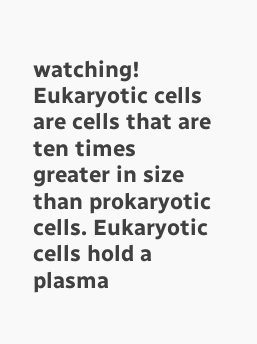watching!
Eukaryotic cells are cells that are ten times greater in size than prokaryotic cells. Eukaryotic cells hold a plasma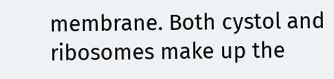membrane. Both cystol and ribosomes make up the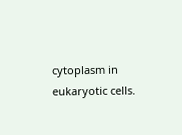cytoplasm in eukaryotic cells.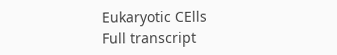Eukaryotic CElls
Full transcript